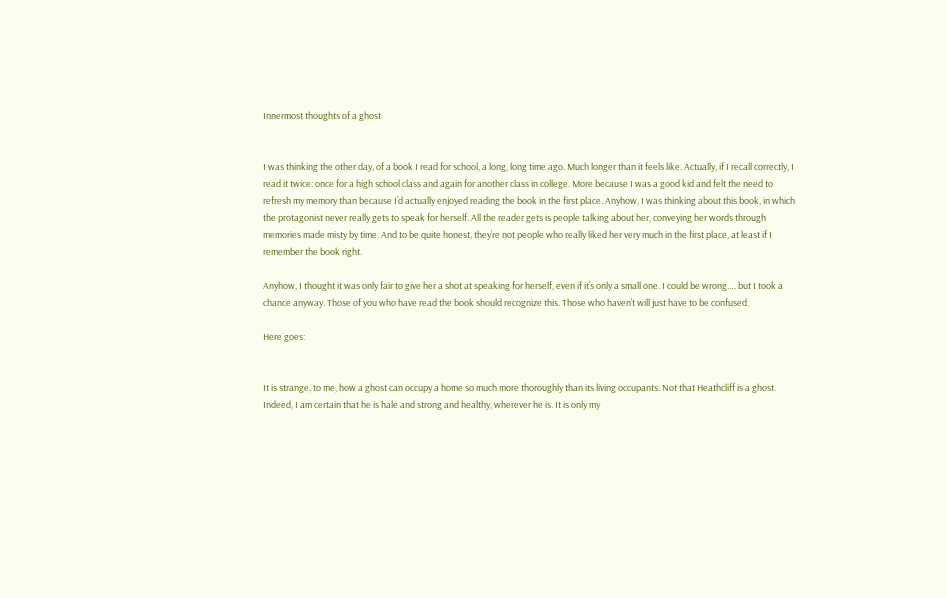Innermost thoughts of a ghost


I was thinking the other day, of a book I read for school, a long, long time ago. Much longer than it feels like. Actually, if I recall correctly, I read it twice: once for a high school class and again for another class in college. More because I was a good kid and felt the need to refresh my memory than because I’d actually enjoyed reading the book in the first place. Anyhow, I was thinking about this book, in which the protagonist never really gets to speak for herself. All the reader gets is people talking about her, conveying her words through memories made misty by time. And to be quite honest, they’re not people who really liked her very much in the first place, at least if I remember the book right.

Anyhow, I thought it was only fair to give her a shot at speaking for herself, even if it’s only a small one. I could be wrong…. but I took a chance anyway. Those of you who have read the book should recognize this. Those who haven’t will just have to be confused.

Here goes:


It is strange, to me, how a ghost can occupy a home so much more thoroughly than its living occupants. Not that Heathcliff is a ghost. Indeed, I am certain that he is hale and strong and healthy, wherever he is. It is only my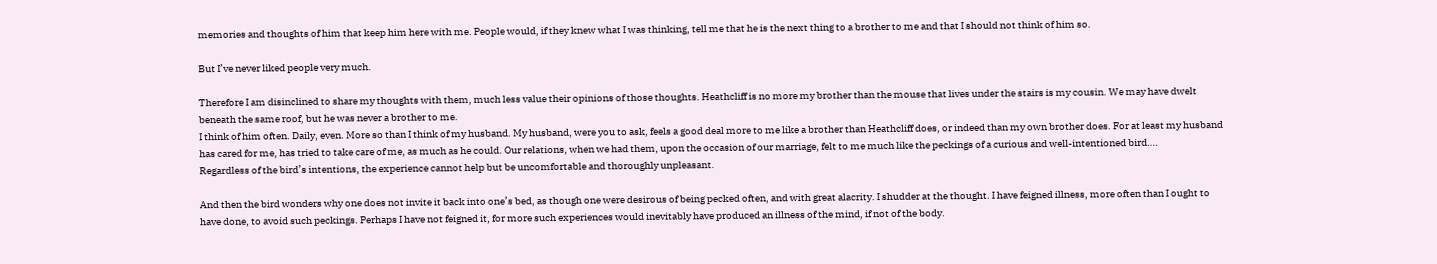memories and thoughts of him that keep him here with me. People would, if they knew what I was thinking, tell me that he is the next thing to a brother to me and that I should not think of him so.

But I’ve never liked people very much.

Therefore I am disinclined to share my thoughts with them, much less value their opinions of those thoughts. Heathcliff is no more my brother than the mouse that lives under the stairs is my cousin. We may have dwelt beneath the same roof, but he was never a brother to me.
I think of him often. Daily, even. More so than I think of my husband. My husband, were you to ask, feels a good deal more to me like a brother than Heathcliff does, or indeed than my own brother does. For at least my husband has cared for me, has tried to take care of me, as much as he could. Our relations, when we had them, upon the occasion of our marriage, felt to me much like the peckings of a curious and well-intentioned bird….
Regardless of the bird’s intentions, the experience cannot help but be uncomfortable and thoroughly unpleasant.

And then the bird wonders why one does not invite it back into one’s bed, as though one were desirous of being pecked often, and with great alacrity. I shudder at the thought. I have feigned illness, more often than I ought to have done, to avoid such peckings. Perhaps I have not feigned it, for more such experiences would inevitably have produced an illness of the mind, if not of the body.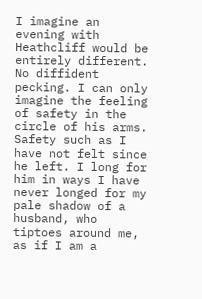I imagine an evening with Heathcliff would be entirely different. No diffident pecking. I can only imagine the feeling of safety in the circle of his arms. Safety such as I have not felt since he left. I long for him in ways I have never longed for my pale shadow of a husband, who tiptoes around me, as if I am a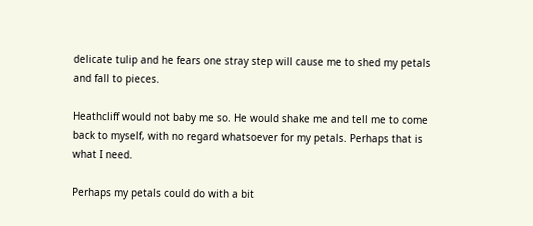delicate tulip and he fears one stray step will cause me to shed my petals and fall to pieces.

Heathcliff would not baby me so. He would shake me and tell me to come back to myself, with no regard whatsoever for my petals. Perhaps that is what I need.

Perhaps my petals could do with a bit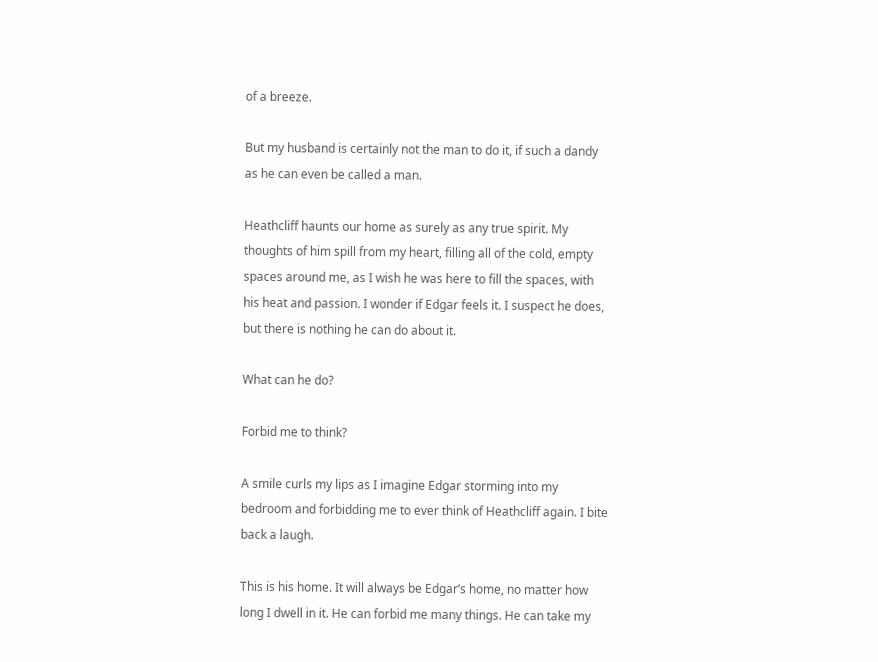of a breeze.

But my husband is certainly not the man to do it, if such a dandy as he can even be called a man.

Heathcliff haunts our home as surely as any true spirit. My thoughts of him spill from my heart, filling all of the cold, empty spaces around me, as I wish he was here to fill the spaces, with his heat and passion. I wonder if Edgar feels it. I suspect he does, but there is nothing he can do about it.

What can he do?

Forbid me to think?

A smile curls my lips as I imagine Edgar storming into my bedroom and forbidding me to ever think of Heathcliff again. I bite back a laugh.

This is his home. It will always be Edgar’s home, no matter how long I dwell in it. He can forbid me many things. He can take my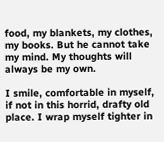food, my blankets, my clothes, my books. But he cannot take my mind. My thoughts will always be my own.

I smile, comfortable in myself, if not in this horrid, drafty old place. I wrap myself tighter in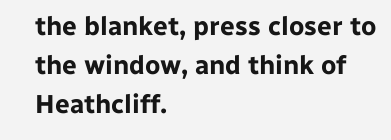the blanket, press closer to the window, and think of Heathcliff.